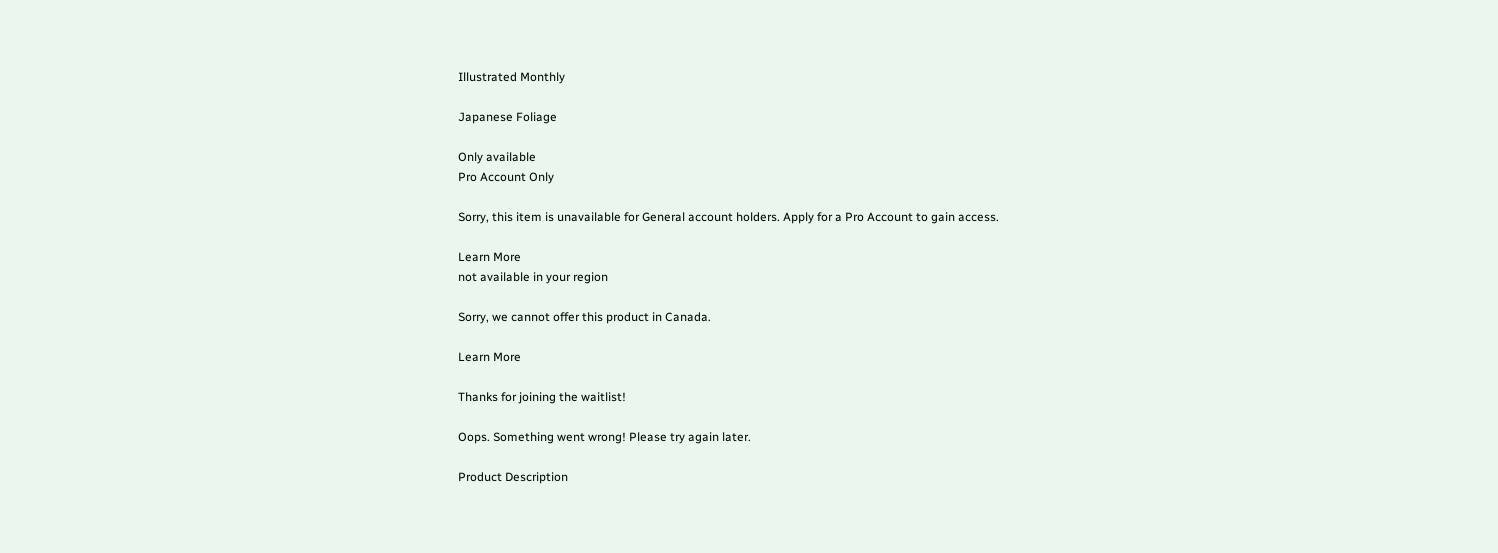Illustrated Monthly

Japanese Foliage

Only available
Pro Account Only

Sorry, this item is unavailable for General account holders. Apply for a Pro Account to gain access.

Learn More
not available in your region

Sorry, we cannot offer this product in Canada.

Learn More

Thanks for joining the waitlist!

Oops. Something went wrong! Please try again later.

Product Description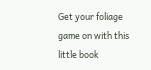Get your foliage game on with this little book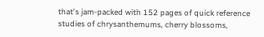that's jam-packed with 152 pages of quick reference studies of chrysanthemums, cherry blossoms,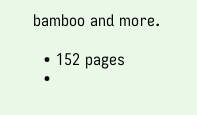bamboo and more.

  • 152 pages
  •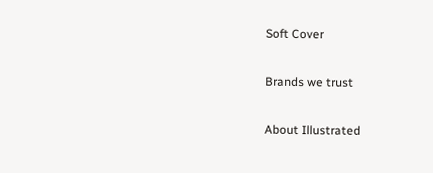Soft Cover

Brands we trust

About Illustrated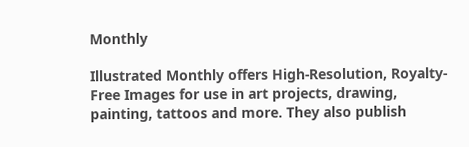Monthly

Illustrated Monthly offers High-Resolution, Royalty-Free Images for use in art projects, drawing, painting, tattoos and more. They also publish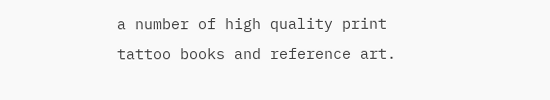a number of high quality print tattoo books and reference art.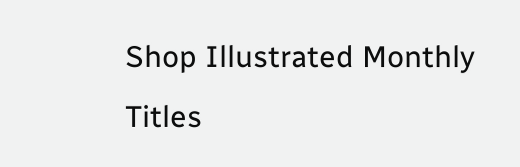Shop Illustrated Monthly Titles